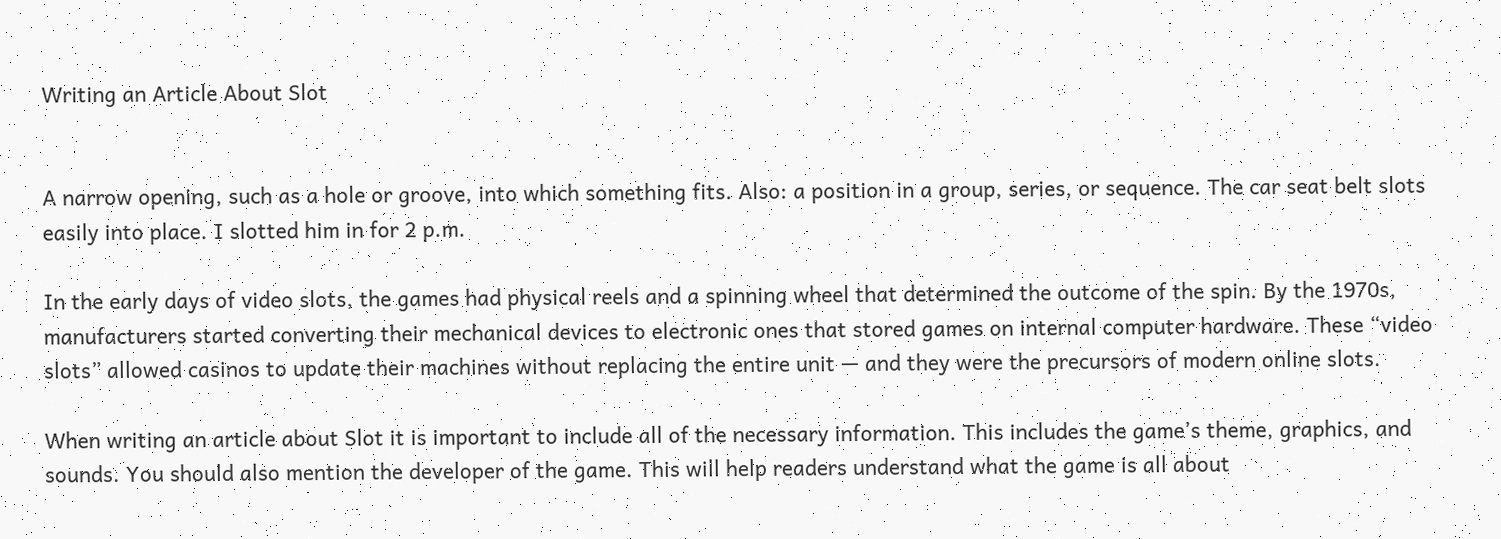Writing an Article About Slot


A narrow opening, such as a hole or groove, into which something fits. Also: a position in a group, series, or sequence. The car seat belt slots easily into place. I slotted him in for 2 p.m.

In the early days of video slots, the games had physical reels and a spinning wheel that determined the outcome of the spin. By the 1970s, manufacturers started converting their mechanical devices to electronic ones that stored games on internal computer hardware. These “video slots” allowed casinos to update their machines without replacing the entire unit — and they were the precursors of modern online slots.

When writing an article about Slot it is important to include all of the necessary information. This includes the game’s theme, graphics, and sounds. You should also mention the developer of the game. This will help readers understand what the game is all about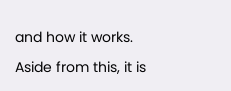and how it works.

Aside from this, it is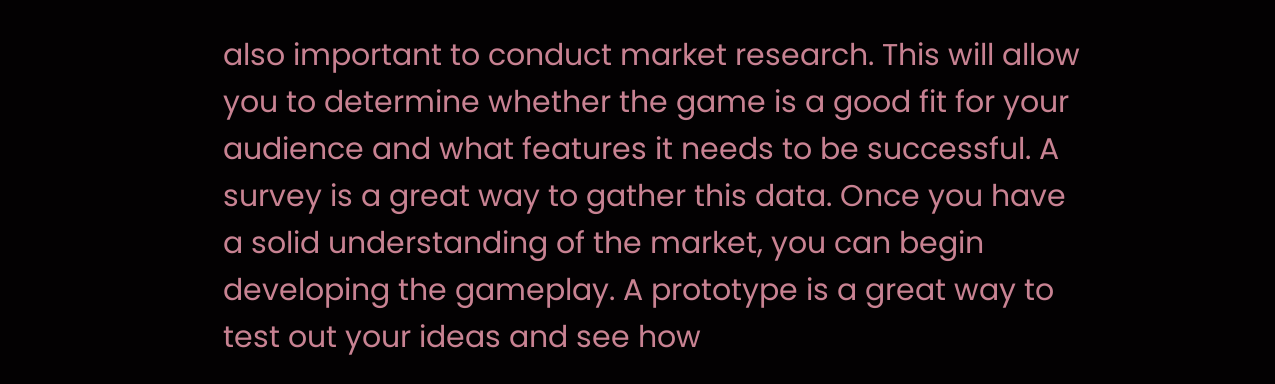also important to conduct market research. This will allow you to determine whether the game is a good fit for your audience and what features it needs to be successful. A survey is a great way to gather this data. Once you have a solid understanding of the market, you can begin developing the gameplay. A prototype is a great way to test out your ideas and see how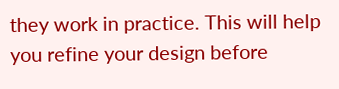they work in practice. This will help you refine your design before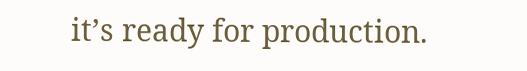it’s ready for production.